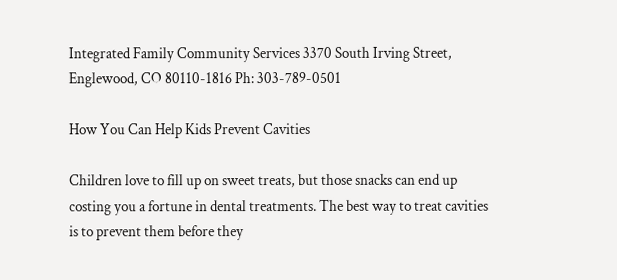Integrated Family Community Services 3370 South Irving Street, Englewood, CO 80110-1816 Ph: 303-789-0501

How You Can Help Kids Prevent Cavities

Children love to fill up on sweet treats, but those snacks can end up costing you a fortune in dental treatments. The best way to treat cavities is to prevent them before they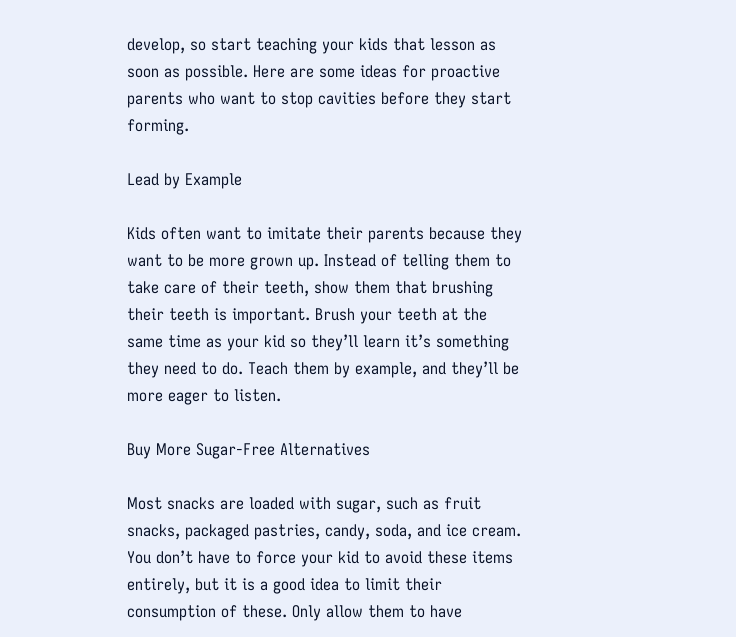develop, so start teaching your kids that lesson as soon as possible. Here are some ideas for proactive parents who want to stop cavities before they start forming.

Lead by Example

Kids often want to imitate their parents because they want to be more grown up. Instead of telling them to take care of their teeth, show them that brushing their teeth is important. Brush your teeth at the same time as your kid so they’ll learn it’s something they need to do. Teach them by example, and they’ll be more eager to listen.

Buy More Sugar-Free Alternatives

Most snacks are loaded with sugar, such as fruit snacks, packaged pastries, candy, soda, and ice cream. You don’t have to force your kid to avoid these items entirely, but it is a good idea to limit their consumption of these. Only allow them to have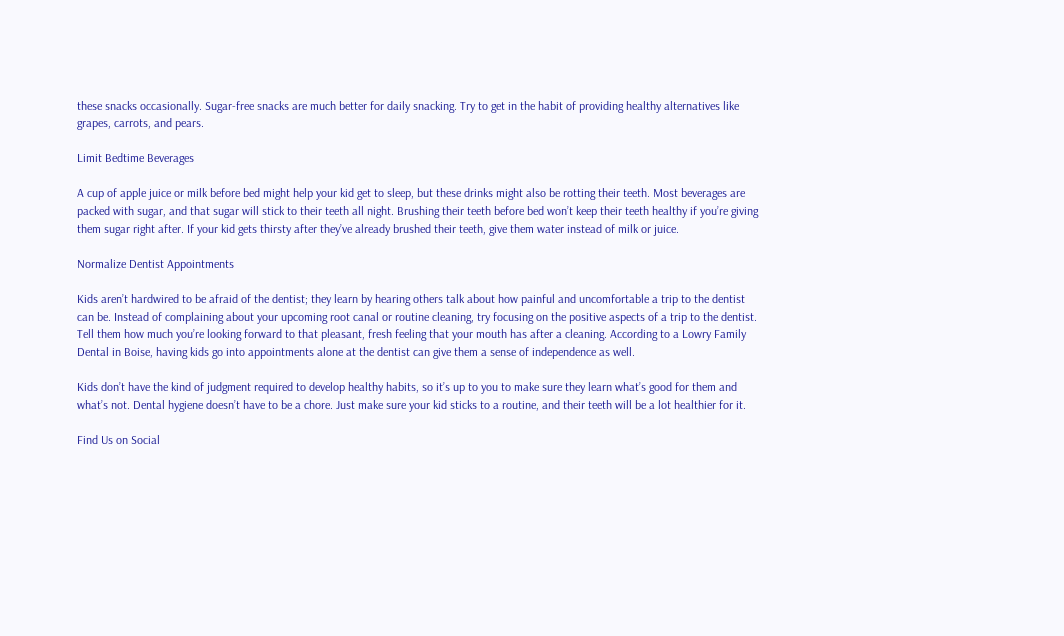these snacks occasionally. Sugar-free snacks are much better for daily snacking. Try to get in the habit of providing healthy alternatives like grapes, carrots, and pears.

Limit Bedtime Beverages

A cup of apple juice or milk before bed might help your kid get to sleep, but these drinks might also be rotting their teeth. Most beverages are packed with sugar, and that sugar will stick to their teeth all night. Brushing their teeth before bed won’t keep their teeth healthy if you’re giving them sugar right after. If your kid gets thirsty after they’ve already brushed their teeth, give them water instead of milk or juice.

Normalize Dentist Appointments

Kids aren’t hardwired to be afraid of the dentist; they learn by hearing others talk about how painful and uncomfortable a trip to the dentist can be. Instead of complaining about your upcoming root canal or routine cleaning, try focusing on the positive aspects of a trip to the dentist. Tell them how much you’re looking forward to that pleasant, fresh feeling that your mouth has after a cleaning. According to a Lowry Family Dental in Boise, having kids go into appointments alone at the dentist can give them a sense of independence as well.

Kids don’t have the kind of judgment required to develop healthy habits, so it’s up to you to make sure they learn what’s good for them and what’s not. Dental hygiene doesn’t have to be a chore. Just make sure your kid sticks to a routine, and their teeth will be a lot healthier for it.

Find Us on Social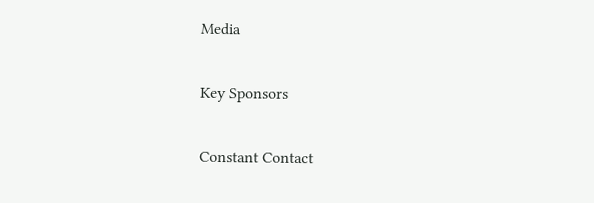Media

Key Sponsors

Constant Contact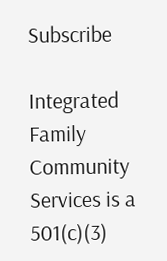Subscribe

Integrated Family Community Services is a 501(c)(3)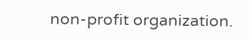non-profit organization.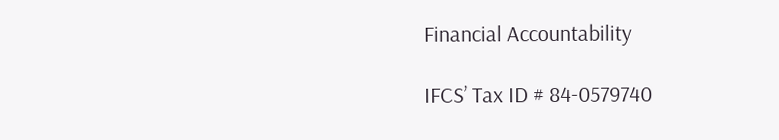Financial Accountability

IFCS’ Tax ID # 84-0579740